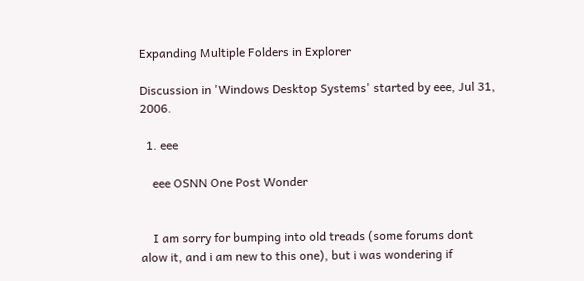Expanding Multiple Folders in Explorer

Discussion in 'Windows Desktop Systems' started by eee, Jul 31, 2006.

  1. eee

    eee OSNN One Post Wonder


    I am sorry for bumping into old treads (some forums dont alow it, and i am new to this one), but i was wondering if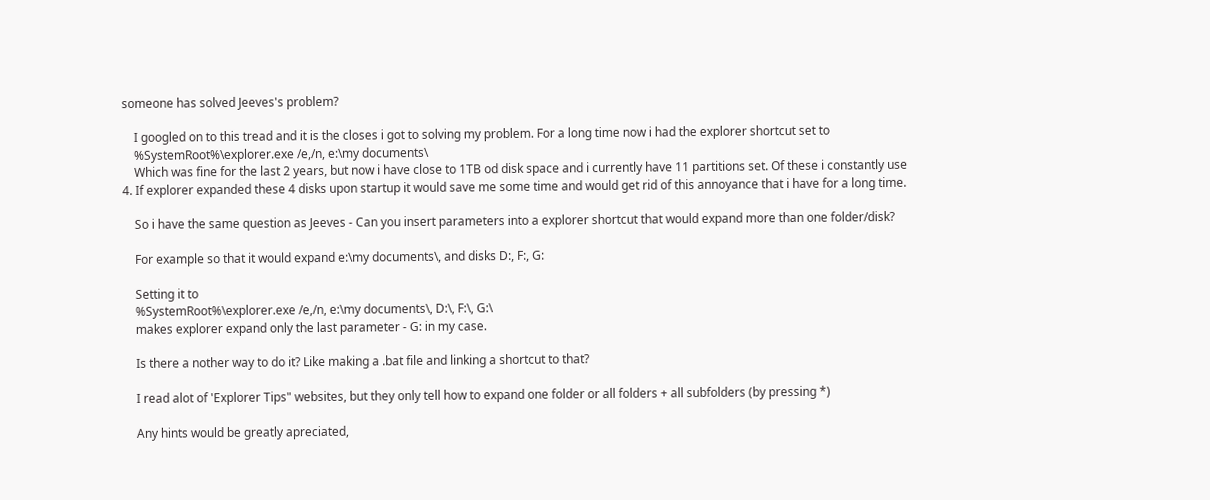someone has solved Jeeves's problem?

    I googled on to this tread and it is the closes i got to solving my problem. For a long time now i had the explorer shortcut set to
    %SystemRoot%\explorer.exe /e,/n, e:\my documents\
    Which was fine for the last 2 years, but now i have close to 1TB od disk space and i currently have 11 partitions set. Of these i constantly use 4. If explorer expanded these 4 disks upon startup it would save me some time and would get rid of this annoyance that i have for a long time.

    So i have the same question as Jeeves - Can you insert parameters into a explorer shortcut that would expand more than one folder/disk?

    For example so that it would expand e:\my documents\, and disks D:, F:, G:

    Setting it to
    %SystemRoot%\explorer.exe /e,/n, e:\my documents\, D:\, F:\, G:\
    makes explorer expand only the last parameter - G: in my case.

    Is there a nother way to do it? Like making a .bat file and linking a shortcut to that?

    I read alot of 'Explorer Tips" websites, but they only tell how to expand one folder or all folders + all subfolders (by pressing *)

    Any hints would be greatly apreciated,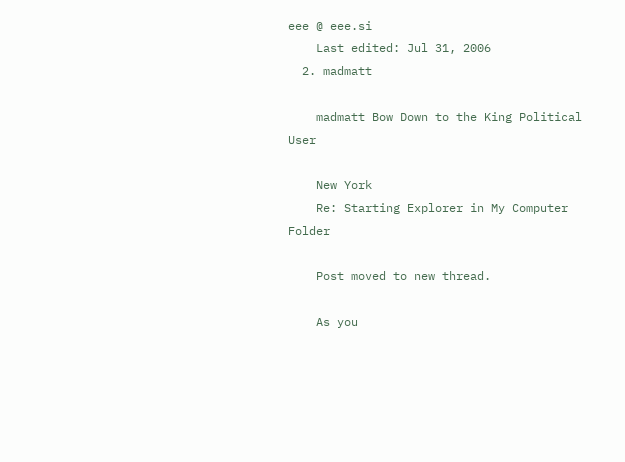eee @ eee.si
    Last edited: Jul 31, 2006
  2. madmatt

    madmatt Bow Down to the King Political User

    New York
    Re: Starting Explorer in My Computer Folder

    Post moved to new thread.

    As you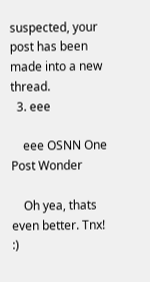suspected, your post has been made into a new thread.
  3. eee

    eee OSNN One Post Wonder

    Oh yea, thats even better. Tnx! :)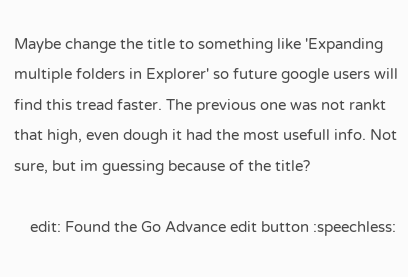Maybe change the title to something like 'Expanding multiple folders in Explorer' so future google users will find this tread faster. The previous one was not rankt that high, even dough it had the most usefull info. Not sure, but im guessing because of the title?

    edit: Found the Go Advance edit button :speechless: